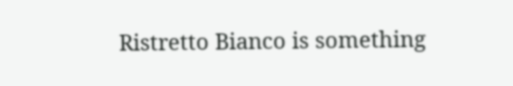Ristretto Bianco is something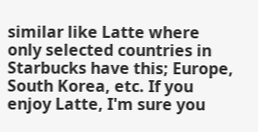similar like Latte where only selected countries in Starbucks have this; Europe, South Korea, etc. If you enjoy Latte, I'm sure you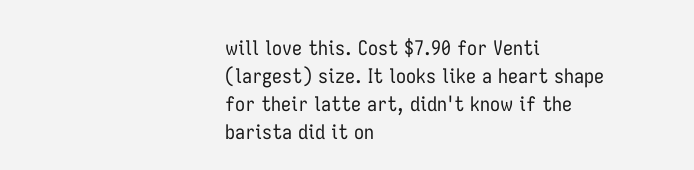will love this. Cost $7.90 for Venti (largest) size. It looks like a heart shape for their latte art, didn't know if the barista did it on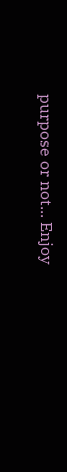purpose or not... Enjoy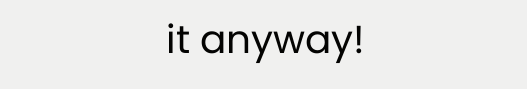it anyway!